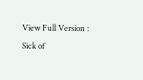View Full Version : Sick of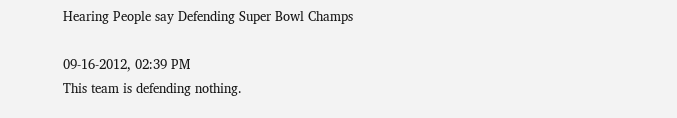Hearing People say Defending Super Bowl Champs

09-16-2012, 02:39 PM
This team is defending nothing.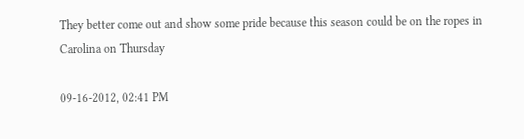They better come out and show some pride because this season could be on the ropes in Carolina on Thursday

09-16-2012, 02:41 PM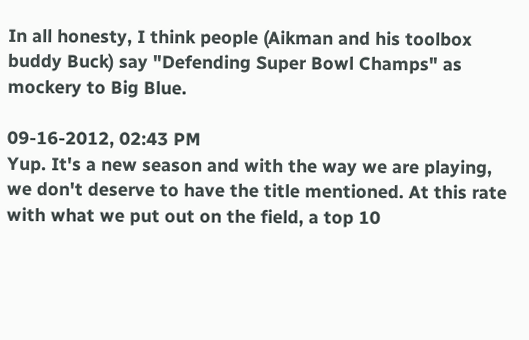In all honesty, I think people (Aikman and his toolbox buddy Buck) say "Defending Super Bowl Champs" as mockery to Big Blue.

09-16-2012, 02:43 PM
Yup. It's a new season and with the way we are playing, we don't deserve to have the title mentioned. At this rate with what we put out on the field, a top 10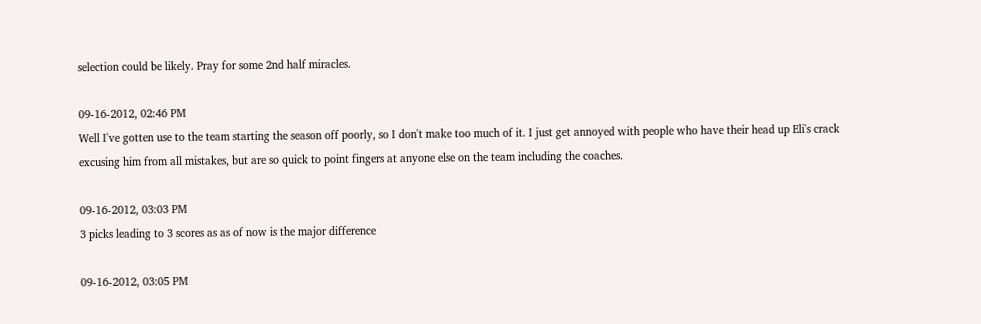selection could be likely. Pray for some 2nd half miracles.

09-16-2012, 02:46 PM
Well I've gotten use to the team starting the season off poorly, so I don't make too much of it. I just get annoyed with people who have their head up Eli's crack excusing him from all mistakes, but are so quick to point fingers at anyone else on the team including the coaches.

09-16-2012, 03:03 PM
3 picks leading to 3 scores as as of now is the major difference

09-16-2012, 03:05 PM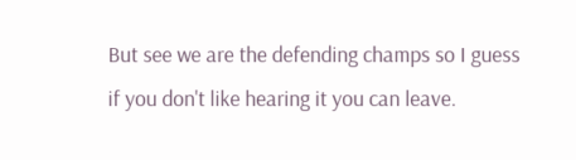But see we are the defending champs so I guess if you don't like hearing it you can leave.